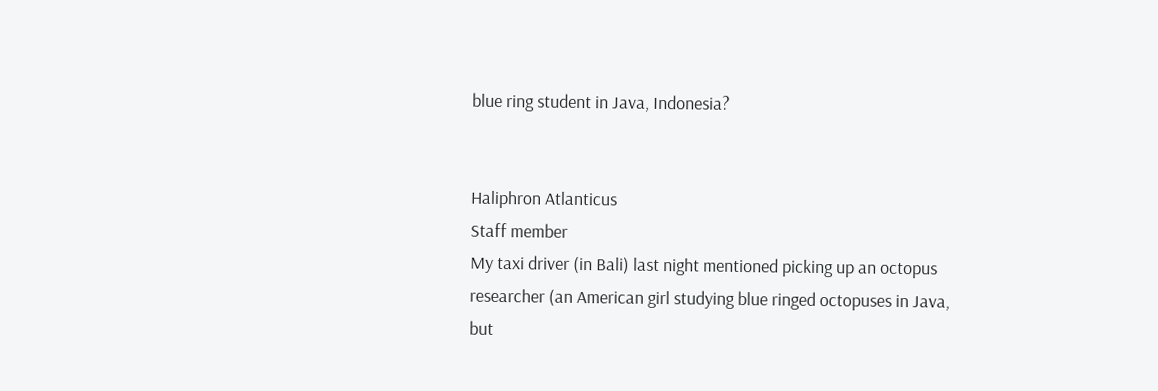blue ring student in Java, Indonesia?


Haliphron Atlanticus
Staff member
My taxi driver (in Bali) last night mentioned picking up an octopus researcher (an American girl studying blue ringed octopuses in Java, but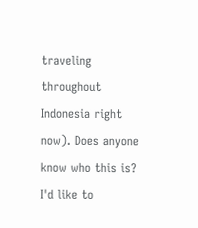traveling throughout Indonesia right now). Does anyone know who this is? I'd like to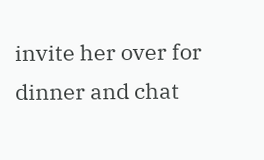invite her over for dinner and chat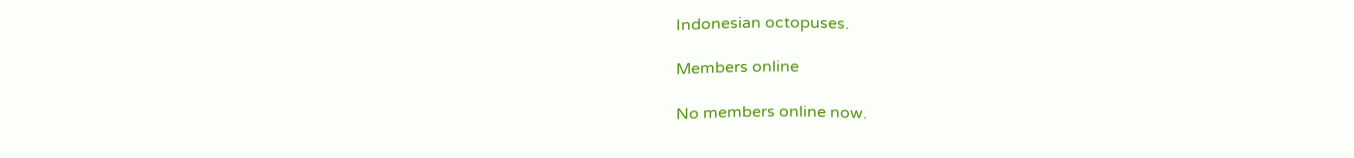Indonesian octopuses.

Members online

No members online now.